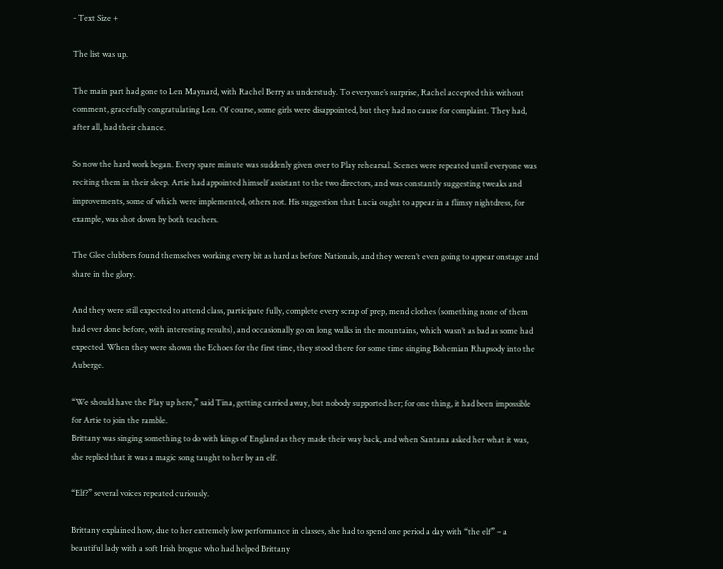- Text Size +

The list was up.

The main part had gone to Len Maynard, with Rachel Berry as understudy. To everyone’s surprise, Rachel accepted this without comment, gracefully congratulating Len. Of course, some girls were disappointed, but they had no cause for complaint. They had, after all, had their chance.

So now the hard work began. Every spare minute was suddenly given over to Play rehearsal. Scenes were repeated until everyone was reciting them in their sleep. Artie had appointed himself assistant to the two directors, and was constantly suggesting tweaks and improvements, some of which were implemented, others not. His suggestion that Lucia ought to appear in a flimsy nightdress, for example, was shot down by both teachers.

The Glee clubbers found themselves working every bit as hard as before Nationals, and they weren’t even going to appear onstage and share in the glory.

And they were still expected to attend class, participate fully, complete every scrap of prep, mend clothes (something none of them had ever done before, with interesting results), and occasionally go on long walks in the mountains, which wasn’t as bad as some had expected. When they were shown the Echoes for the first time, they stood there for some time singing Bohemian Rhapsody into the Auberge.

“We should have the Play up here,” said Tina, getting carried away, but nobody supported her; for one thing, it had been impossible for Artie to join the ramble.
Brittany was singing something to do with kings of England as they made their way back, and when Santana asked her what it was, she replied that it was a magic song taught to her by an elf.

“Elf?” several voices repeated curiously.

Brittany explained how, due to her extremely low performance in classes, she had to spend one period a day with “the elf” – a beautiful lady with a soft Irish brogue who had helped Brittany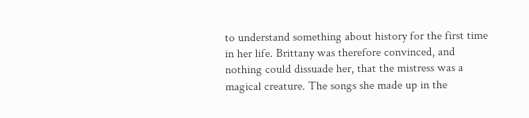to understand something about history for the first time in her life. Brittany was therefore convinced, and nothing could dissuade her, that the mistress was a magical creature. The songs she made up in the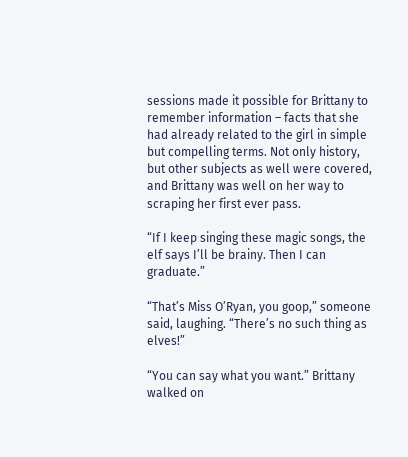sessions made it possible for Brittany to remember information – facts that she had already related to the girl in simple but compelling terms. Not only history, but other subjects as well were covered, and Brittany was well on her way to scraping her first ever pass.

“If I keep singing these magic songs, the elf says I’ll be brainy. Then I can graduate.”

“That’s Miss O’Ryan, you goop,” someone said, laughing. “There’s no such thing as elves!”

“You can say what you want.” Brittany walked on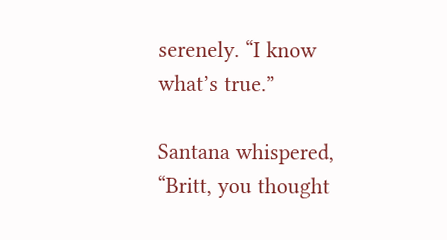serenely. “I know what’s true.”

Santana whispered, “Britt, you thought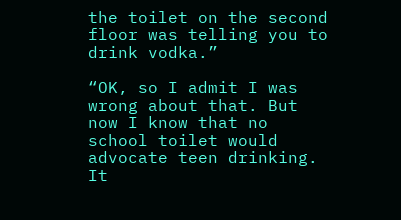the toilet on the second floor was telling you to drink vodka.”

“OK, so I admit I was wrong about that. But now I know that no school toilet would advocate teen drinking. It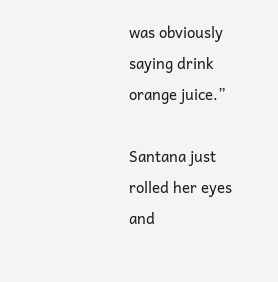was obviously saying drink orange juice.”

Santana just rolled her eyes and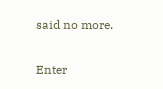said no more.

Enter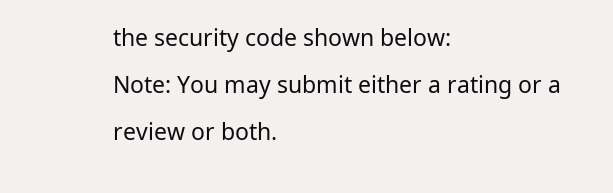the security code shown below:
Note: You may submit either a rating or a review or both.